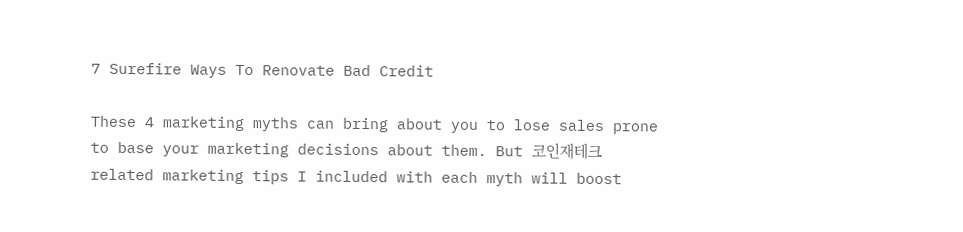7 Surefire Ways To Renovate Bad Credit

These 4 marketing myths can bring about you to lose sales prone to base your marketing decisions about them. But 코인재테크 related marketing tips I included with each myth will boost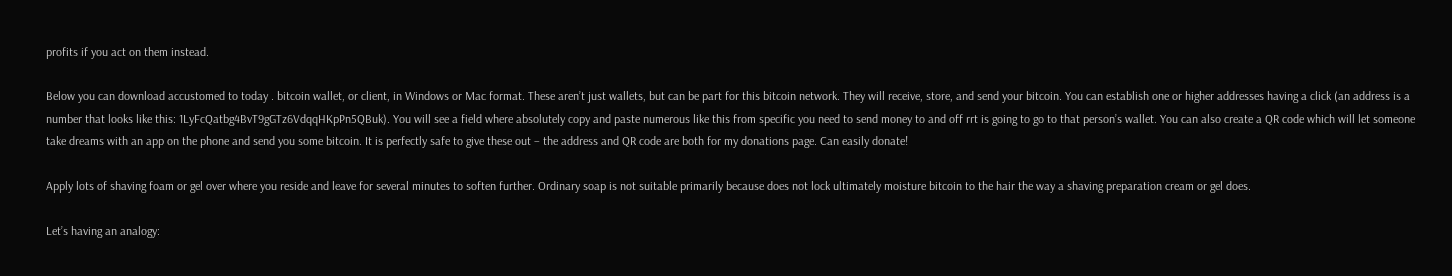profits if you act on them instead.

Below you can download accustomed to today . bitcoin wallet, or client, in Windows or Mac format. These aren’t just wallets, but can be part for this bitcoin network. They will receive, store, and send your bitcoin. You can establish one or higher addresses having a click (an address is a number that looks like this: 1LyFcQatbg4BvT9gGTz6VdqqHKpPn5QBuk). You will see a field where absolutely copy and paste numerous like this from specific you need to send money to and off rrt is going to go to that person’s wallet. You can also create a QR code which will let someone take dreams with an app on the phone and send you some bitcoin. It is perfectly safe to give these out – the address and QR code are both for my donations page. Can easily donate!

Apply lots of shaving foam or gel over where you reside and leave for several minutes to soften further. Ordinary soap is not suitable primarily because does not lock ultimately moisture bitcoin to the hair the way a shaving preparation cream or gel does.

Let’s having an analogy: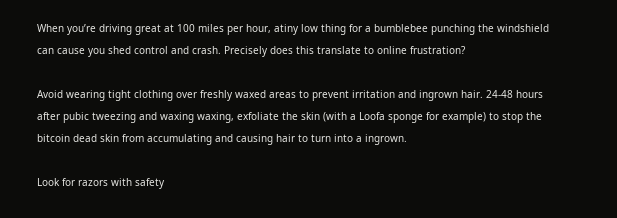When you’re driving great at 100 miles per hour, atiny low thing for a bumblebee punching the windshield can cause you shed control and crash. Precisely does this translate to online frustration?

Avoid wearing tight clothing over freshly waxed areas to prevent irritation and ingrown hair. 24-48 hours after pubic tweezing and waxing waxing, exfoliate the skin (with a Loofa sponge for example) to stop the bitcoin dead skin from accumulating and causing hair to turn into a ingrown.

Look for razors with safety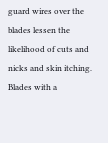guard wires over the blades lessen the likelihood of cuts and nicks and skin itching. Blades with a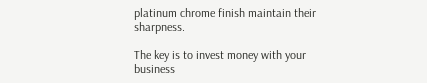platinum chrome finish maintain their sharpness.

The key is to invest money with your business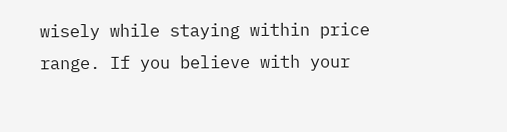wisely while staying within price range. If you believe with your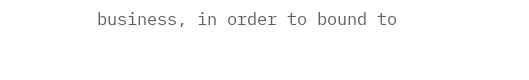business, in order to bound to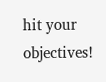hit your objectives!